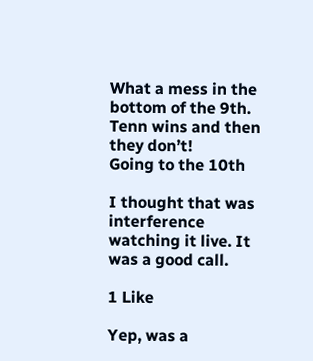What a mess in the bottom of the 9th.
Tenn wins and then they don’t!
Going to the 10th

I thought that was interference watching it live. It was a good call.

1 Like

Yep, was a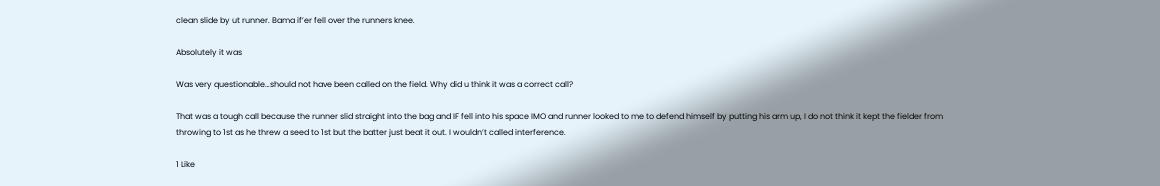clean slide by ut runner. Bama if’er fell over the runners knee.

Absolutely it was

Was very questionable…should not have been called on the field. Why did u think it was a correct call?

That was a tough call because the runner slid straight into the bag and IF fell into his space IMO and runner looked to me to defend himself by putting his arm up, I do not think it kept the fielder from throwing to 1st as he threw a seed to 1st but the batter just beat it out. I wouldn’t called interference.

1 Like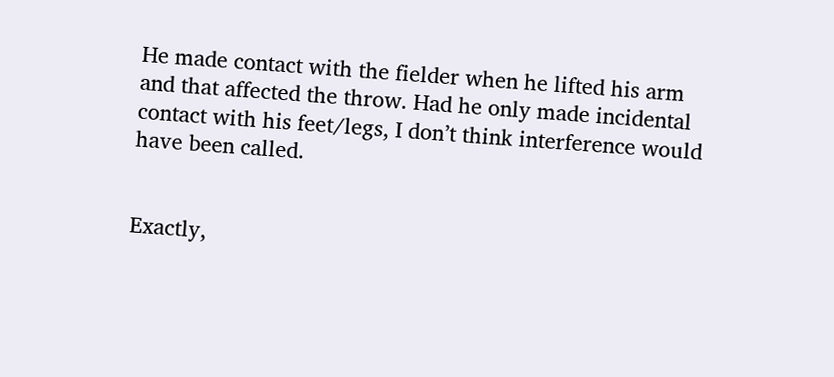He made contact with the fielder when he lifted his arm and that affected the throw. Had he only made incidental contact with his feet/legs, I don’t think interference would have been called.


Exactly,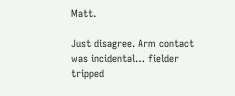Matt.

Just disagree. Arm contact was incidental… fielder tripped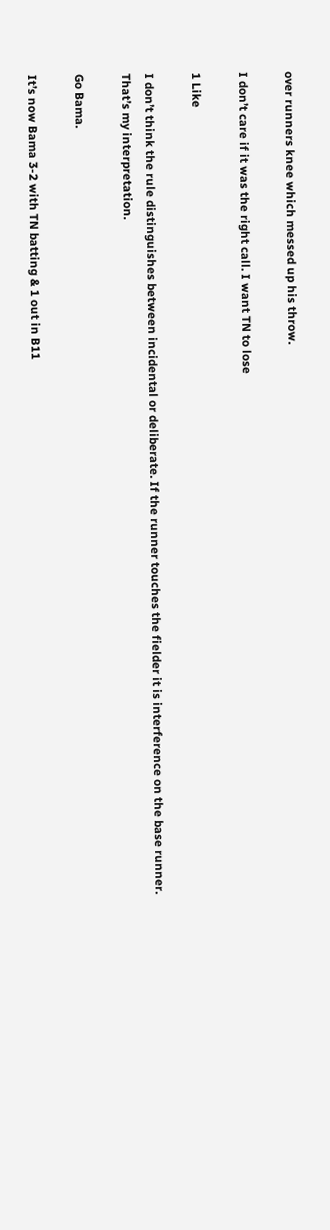over runners knee which messed up his throw.

I don’t care if it was the right call. I want TN to lose

1 Like

I don’t think the rule distinguishes between incidental or deliberate. If the runner touches the fielder it is interference on the base runner.
That’s my interpretation.

Go Bama.

It’s now Bama 3-2 with TN batting & 1 out in B11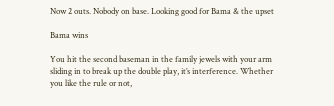Now 2 outs. Nobody on base. Looking good for Bama & the upset

Bama wins

You hit the second baseman in the family jewels with your arm sliding in to break up the double play, it’s interference. Whether you like the rule or not,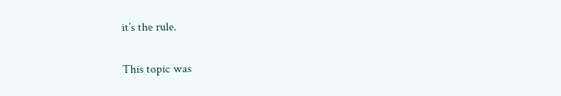it’s the rule.

This topic was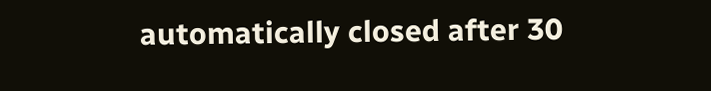automatically closed after 30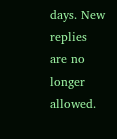days. New replies are no longer allowed.